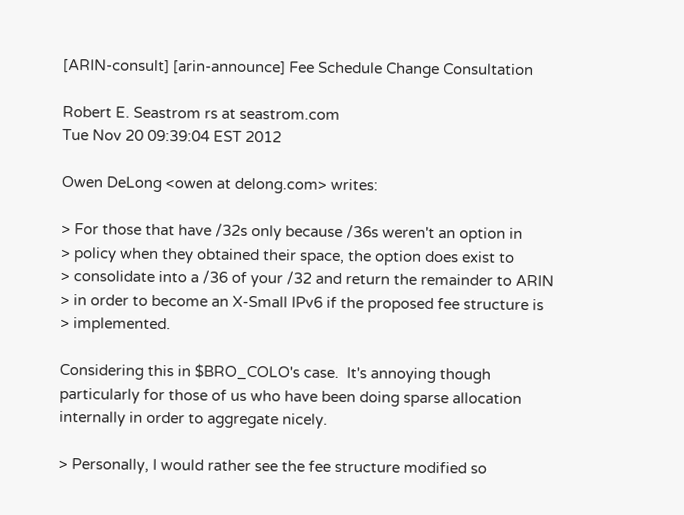[ARIN-consult] [arin-announce] Fee Schedule Change Consultation

Robert E. Seastrom rs at seastrom.com
Tue Nov 20 09:39:04 EST 2012

Owen DeLong <owen at delong.com> writes:

> For those that have /32s only because /36s weren't an option in
> policy when they obtained their space, the option does exist to
> consolidate into a /36 of your /32 and return the remainder to ARIN
> in order to become an X-Small IPv6 if the proposed fee structure is
> implemented.

Considering this in $BRO_COLO's case.  It's annoying though
particularly for those of us who have been doing sparse allocation
internally in order to aggregate nicely.

> Personally, I would rather see the fee structure modified so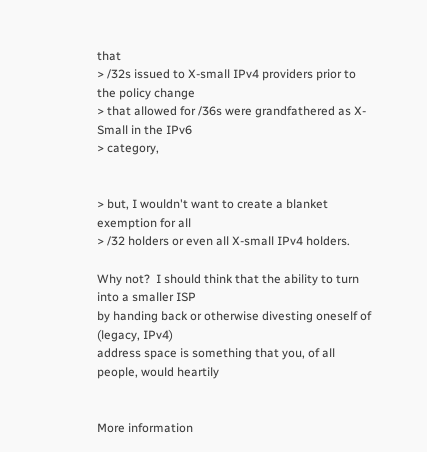that
> /32s issued to X-small IPv4 providers prior to the policy change
> that allowed for /36s were grandfathered as X-Small in the IPv6
> category,


> but, I wouldn't want to create a blanket exemption for all
> /32 holders or even all X-small IPv4 holders.

Why not?  I should think that the ability to turn into a smaller ISP
by handing back or otherwise divesting oneself of (legacy, IPv4)
address space is something that you, of all people, would heartily


More information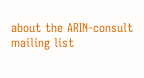about the ARIN-consult mailing list